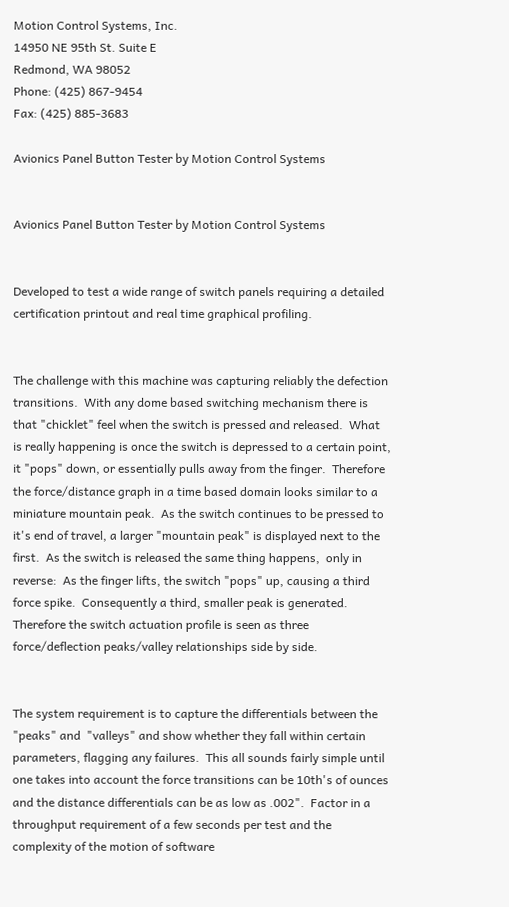Motion Control Systems, Inc.
14950 NE 95th St. Suite E
Redmond, WA 98052
Phone: (425) 867-9454
Fax: (425) 885-3683

Avionics Panel Button Tester by Motion Control Systems


Avionics Panel Button Tester by Motion Control Systems


Developed to test a wide range of switch panels requiring a detailed certification printout and real time graphical profiling.


The challenge with this machine was capturing reliably the defection transitions.  With any dome based switching mechanism there is that "chicklet" feel when the switch is pressed and released.  What is really happening is once the switch is depressed to a certain point, it "pops" down, or essentially pulls away from the finger.  Therefore the force/distance graph in a time based domain looks similar to a miniature mountain peak.  As the switch continues to be pressed to it's end of travel, a larger "mountain peak" is displayed next to the first.  As the switch is released the same thing happens,  only in reverse:  As the finger lifts, the switch "pops" up, causing a third force spike.  Consequently a third, smaller peak is generated.  Therefore the switch actuation profile is seen as three force/deflection peaks/valley relationships side by side.


The system requirement is to capture the differentials between the "peaks" and  "valleys" and show whether they fall within certain parameters, flagging any failures.  This all sounds fairly simple until one takes into account the force transitions can be 10th's of ounces and the distance differentials can be as low as .002".  Factor in a throughput requirement of a few seconds per test and the complexity of the motion of software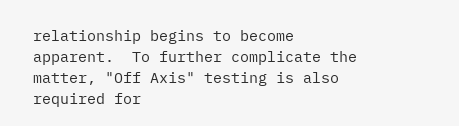relationship begins to become apparent.  To further complicate the matter, "Off Axis" testing is also required for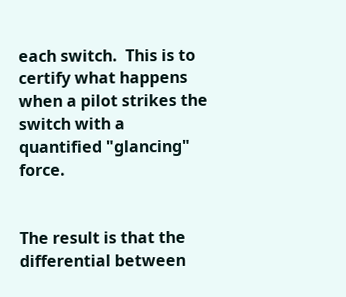each switch.  This is to certify what happens when a pilot strikes the switch with a quantified "glancing" force.


The result is that the differential between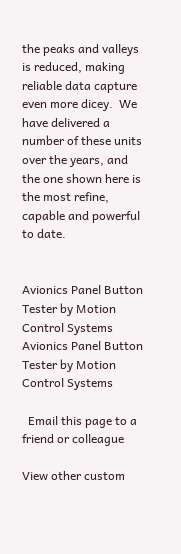the peaks and valleys is reduced, making reliable data capture even more dicey.  We have delivered a number of these units over the years, and the one shown here is the most refine, capable and powerful to date.


Avionics Panel Button Tester by Motion Control Systems         Avionics Panel Button Tester by Motion Control Systems

  Email this page to a friend or colleague

View other custom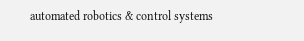automated robotics & control systems